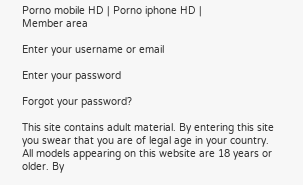Porno mobile HD | Porno iphone HD |
Member area

Enter your username or email

Enter your password

Forgot your password?

This site contains adult material. By entering this site you swear that you are of legal age in your country.
All models appearing on this website are 18 years or older. By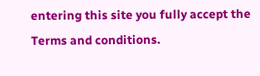entering this site you fully accept the Terms and conditions.